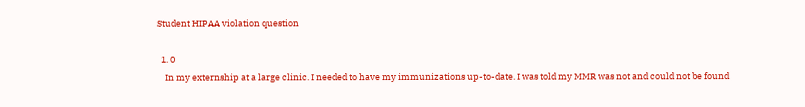Student HIPAA violation question

  1. 0
    In my externship at a large clinic. I needed to have my immunizations up-to-date. I was told my MMR was not and could not be found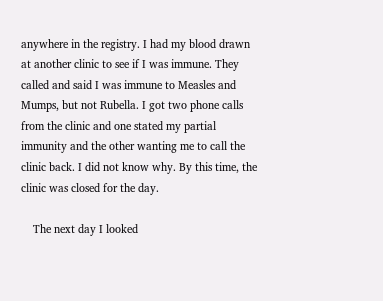anywhere in the registry. I had my blood drawn at another clinic to see if I was immune. They called and said I was immune to Measles and Mumps, but not Rubella. I got two phone calls from the clinic and one stated my partial immunity and the other wanting me to call the clinic back. I did not know why. By this time, the clinic was closed for the day.

    The next day I looked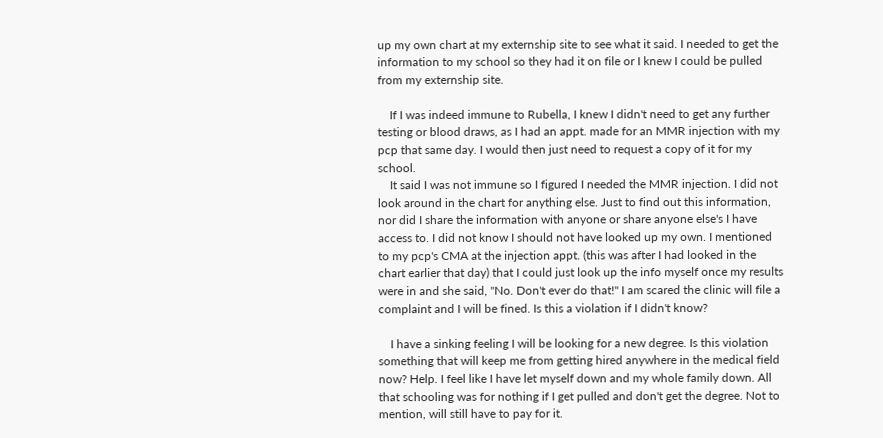up my own chart at my externship site to see what it said. I needed to get the information to my school so they had it on file or I knew I could be pulled from my externship site.

    If I was indeed immune to Rubella, I knew I didn't need to get any further testing or blood draws, as I had an appt. made for an MMR injection with my pcp that same day. I would then just need to request a copy of it for my school.
    It said I was not immune so I figured I needed the MMR injection. I did not look around in the chart for anything else. Just to find out this information, nor did I share the information with anyone or share anyone else's I have access to. I did not know I should not have looked up my own. I mentioned to my pcp's CMA at the injection appt. (this was after I had looked in the chart earlier that day) that I could just look up the info myself once my results were in and she said, "No. Don't ever do that!" I am scared the clinic will file a complaint and I will be fined. Is this a violation if I didn't know?

    I have a sinking feeling I will be looking for a new degree. Is this violation something that will keep me from getting hired anywhere in the medical field now? Help. I feel like I have let myself down and my whole family down. All that schooling was for nothing if I get pulled and don't get the degree. Not to mention, will still have to pay for it.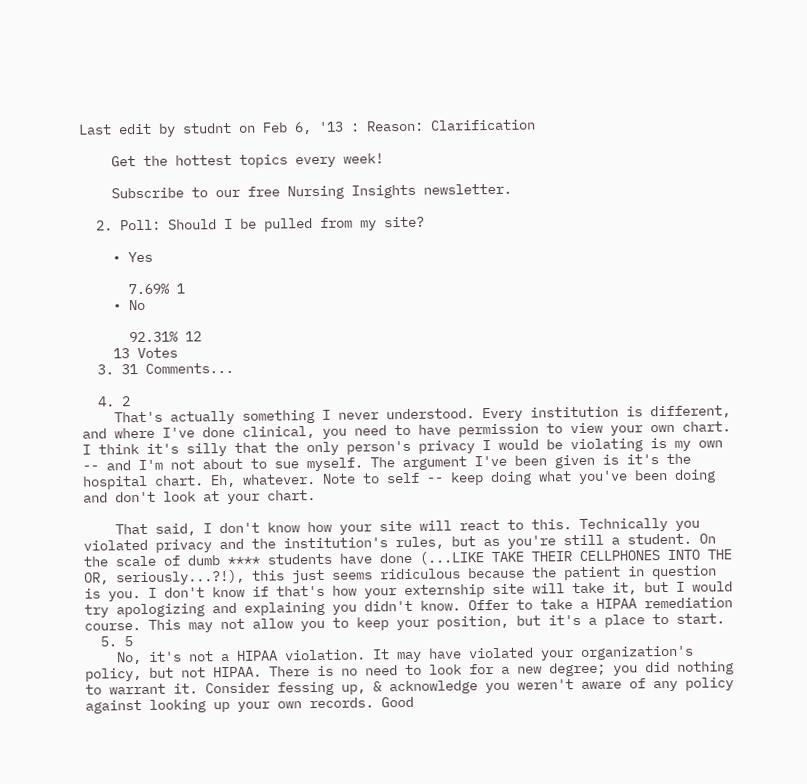Last edit by studnt on Feb 6, '13 : Reason: Clarification

    Get the hottest topics every week!

    Subscribe to our free Nursing Insights newsletter.

  2. Poll: Should I be pulled from my site?

    • Yes

      7.69% 1
    • No

      92.31% 12
    13 Votes
  3. 31 Comments...

  4. 2
    That's actually something I never understood. Every institution is different, and where I've done clinical, you need to have permission to view your own chart. I think it's silly that the only person's privacy I would be violating is my own -- and I'm not about to sue myself. The argument I've been given is it's the hospital chart. Eh, whatever. Note to self -- keep doing what you've been doing and don't look at your chart.

    That said, I don't know how your site will react to this. Technically you violated privacy and the institution's rules, but as you're still a student. On the scale of dumb **** students have done (...LIKE TAKE THEIR CELLPHONES INTO THE OR, seriously...?!), this just seems ridiculous because the patient in question is you. I don't know if that's how your externship site will take it, but I would try apologizing and explaining you didn't know. Offer to take a HIPAA remediation course. This may not allow you to keep your position, but it's a place to start.
  5. 5
    No, it's not a HIPAA violation. It may have violated your organization's policy, but not HIPAA. There is no need to look for a new degree; you did nothing to warrant it. Consider fessing up, & acknowledge you weren't aware of any policy against looking up your own records. Good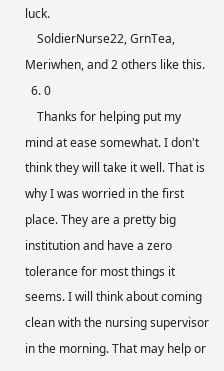luck.
    SoldierNurse22, GrnTea, Meriwhen, and 2 others like this.
  6. 0
    Thanks for helping put my mind at ease somewhat. I don't think they will take it well. That is why I was worried in the first place. They are a pretty big institution and have a zero tolerance for most things it seems. I will think about coming clean with the nursing supervisor in the morning. That may help or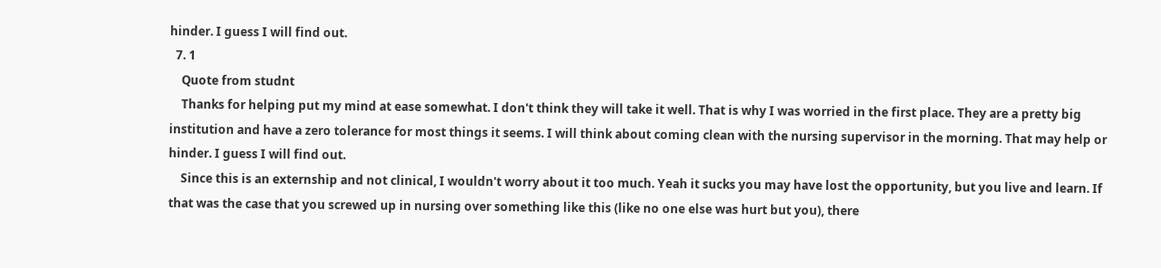hinder. I guess I will find out.
  7. 1
    Quote from studnt
    Thanks for helping put my mind at ease somewhat. I don't think they will take it well. That is why I was worried in the first place. They are a pretty big institution and have a zero tolerance for most things it seems. I will think about coming clean with the nursing supervisor in the morning. That may help or hinder. I guess I will find out.
    Since this is an externship and not clinical, I wouldn't worry about it too much. Yeah it sucks you may have lost the opportunity, but you live and learn. If that was the case that you screwed up in nursing over something like this (like no one else was hurt but you), there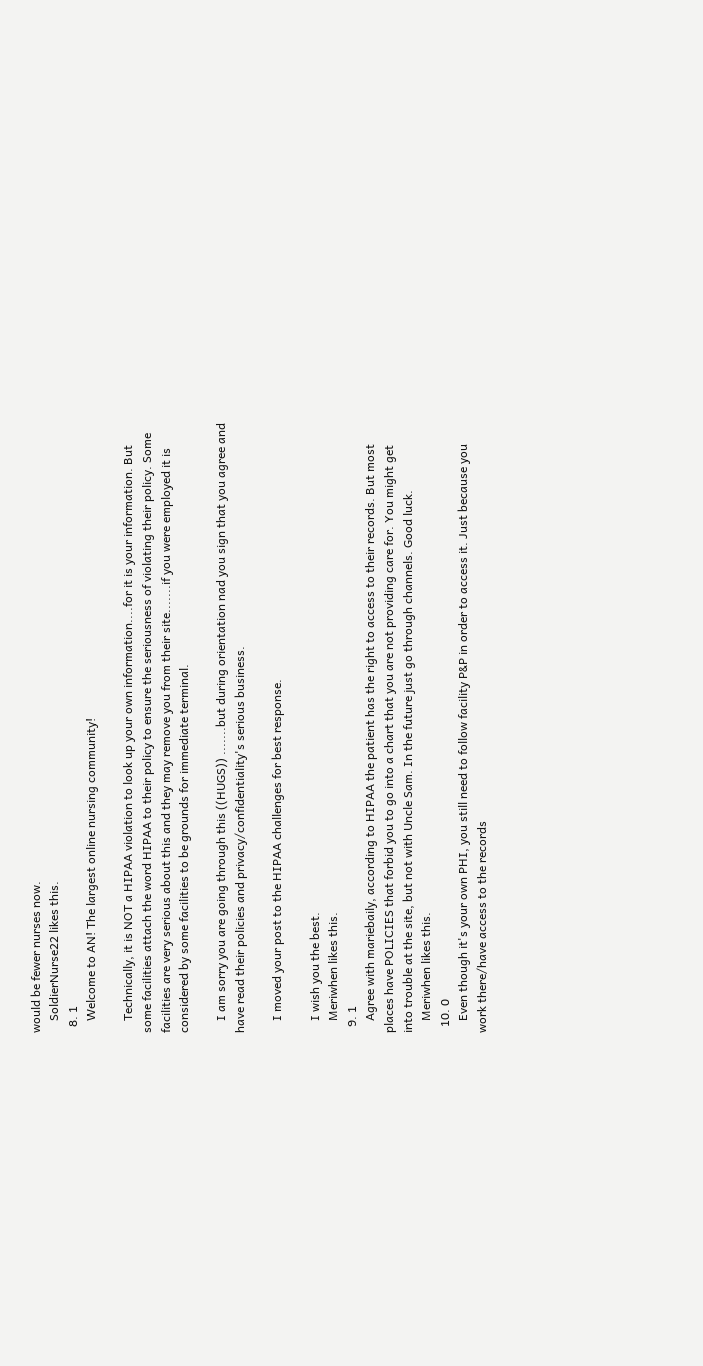would be fewer nurses now.
    SoldierNurse22 likes this.
  8. 1
    Welcome to AN! The largest online nursing community!

    Technically, it is NOT a HIPAA violation to look up your own information....for it is your information. But some facilities attach the word HIPAA to their policy to ensure the seriousness of violating their policy. Some facilities are very serious about this and they may remove you from their site.......if you were employed it is considered by some facilities to be grounds for immediate terminal.

    I am sorry you are going through this ((HUGS)) .......but during orientation nad you sign that you agree and have read their policies and privacy/confidentiality's serious business.

    I moved your post to the HIPAA challenges for best response.

    I wish you the best.
    Meriwhen likes this.
  9. 1
    Agree with mariebaily, according to HIPAA the patient has the right to access to their records. But most places have POLICIES that forbid you to go into a chart that you are not providing care for. You might get into trouble at the site, but not with Uncle Sam. In the future just go through channels. Good luck.
    Meriwhen likes this.
  10. 0
    Even though it's your own PHI, you still need to follow facility P&P in order to access it. Just because you work there/have access to the records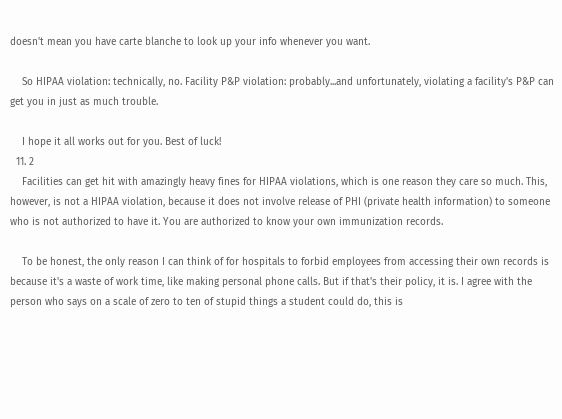doesn't mean you have carte blanche to look up your info whenever you want.

    So HIPAA violation: technically, no. Facility P&P violation: probably...and unfortunately, violating a facility's P&P can get you in just as much trouble.

    I hope it all works out for you. Best of luck!
  11. 2
    Facilities can get hit with amazingly heavy fines for HIPAA violations, which is one reason they care so much. This, however, is not a HIPAA violation, because it does not involve release of PHI (private health information) to someone who is not authorized to have it. You are authorized to know your own immunization records.

    To be honest, the only reason I can think of for hospitals to forbid employees from accessing their own records is because it's a waste of work time, like making personal phone calls. But if that's their policy, it is. I agree with the person who says on a scale of zero to ten of stupid things a student could do, this is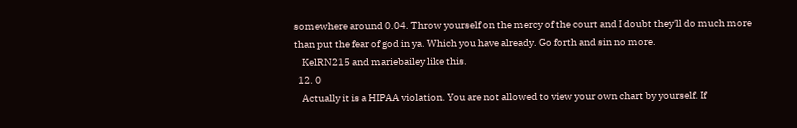somewhere around 0.04. Throw yourself on the mercy of the court and I doubt they'll do much more than put the fear of god in ya. Which you have already. Go forth and sin no more.
    KelRN215 and mariebailey like this.
  12. 0
    Actually it is a HIPAA violation. You are not allowed to view your own chart by yourself. If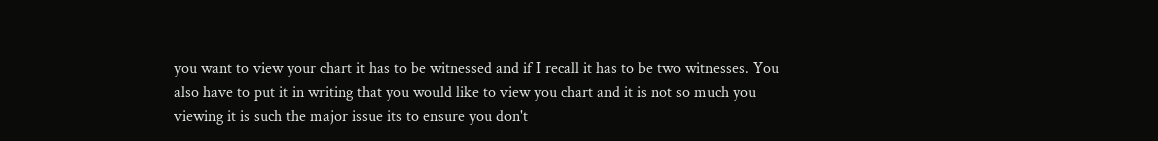you want to view your chart it has to be witnessed and if I recall it has to be two witnesses. You also have to put it in writing that you would like to view you chart and it is not so much you viewing it is such the major issue its to ensure you don't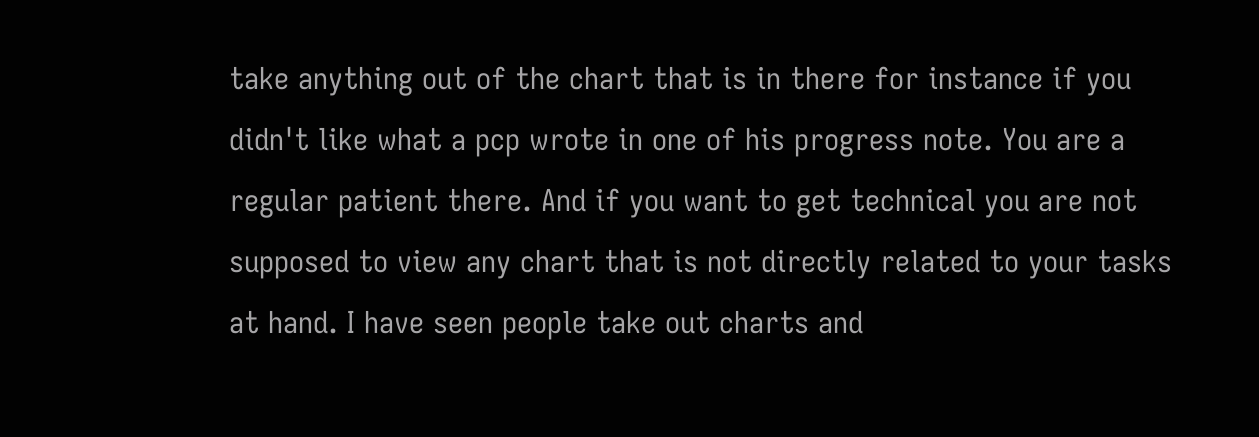take anything out of the chart that is in there for instance if you didn't like what a pcp wrote in one of his progress note. You are a regular patient there. And if you want to get technical you are not supposed to view any chart that is not directly related to your tasks at hand. I have seen people take out charts and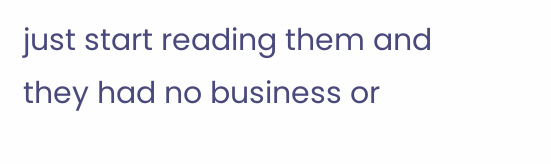just start reading them and they had no business or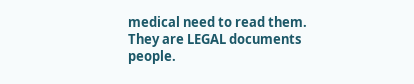medical need to read them. They are LEGAL documents people.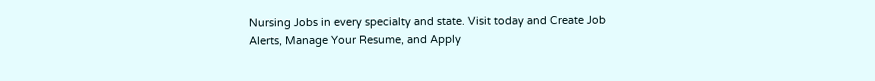Nursing Jobs in every specialty and state. Visit today and Create Job Alerts, Manage Your Resume, and Apply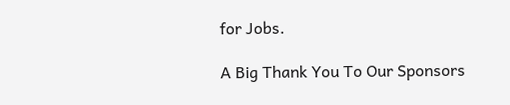for Jobs.

A Big Thank You To Our Sponsors